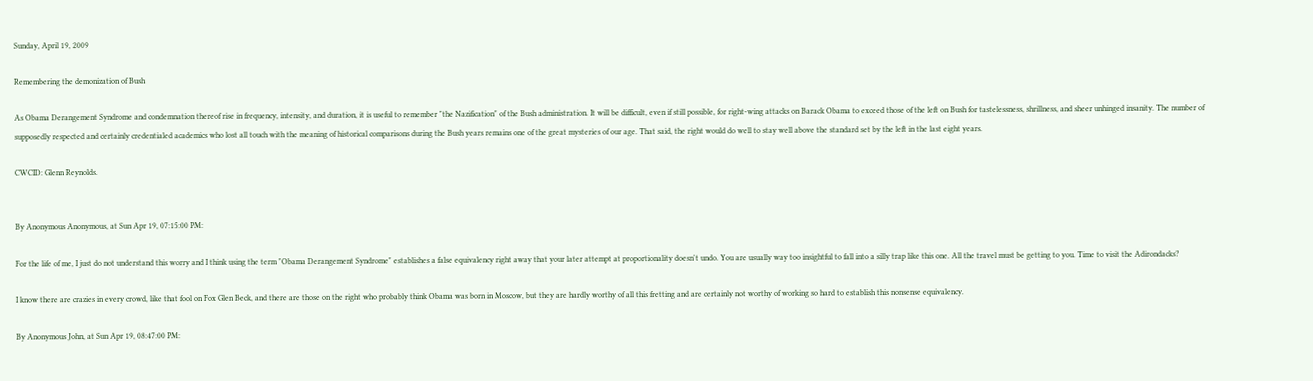Sunday, April 19, 2009

Remembering the demonization of Bush

As Obama Derangement Syndrome and condemnation thereof rise in frequency, intensity, and duration, it is useful to remember "the Nazification" of the Bush administration. It will be difficult, even if still possible, for right-wing attacks on Barack Obama to exceed those of the left on Bush for tastelessness, shrillness, and sheer unhinged insanity. The number of supposedly respected and certainly credentialed academics who lost all touch with the meaning of historical comparisons during the Bush years remains one of the great mysteries of our age. That said, the right would do well to stay well above the standard set by the left in the last eight years.

CWCID: Glenn Reynolds.


By Anonymous Anonymous, at Sun Apr 19, 07:15:00 PM:

For the life of me, I just do not understand this worry and I think using the term "Obama Derangement Syndrome" establishes a false equivalency right away that your later attempt at proportionality doesn't undo. You are usually way too insightful to fall into a silly trap like this one. All the travel must be getting to you. Time to visit the Adirondacks?

I know there are crazies in every crowd, like that fool on Fox Glen Beck, and there are those on the right who probably think Obama was born in Moscow, but they are hardly worthy of all this fretting and are certainly not worthy of working so hard to establish this nonsense equivalency.

By Anonymous John, at Sun Apr 19, 08:47:00 PM: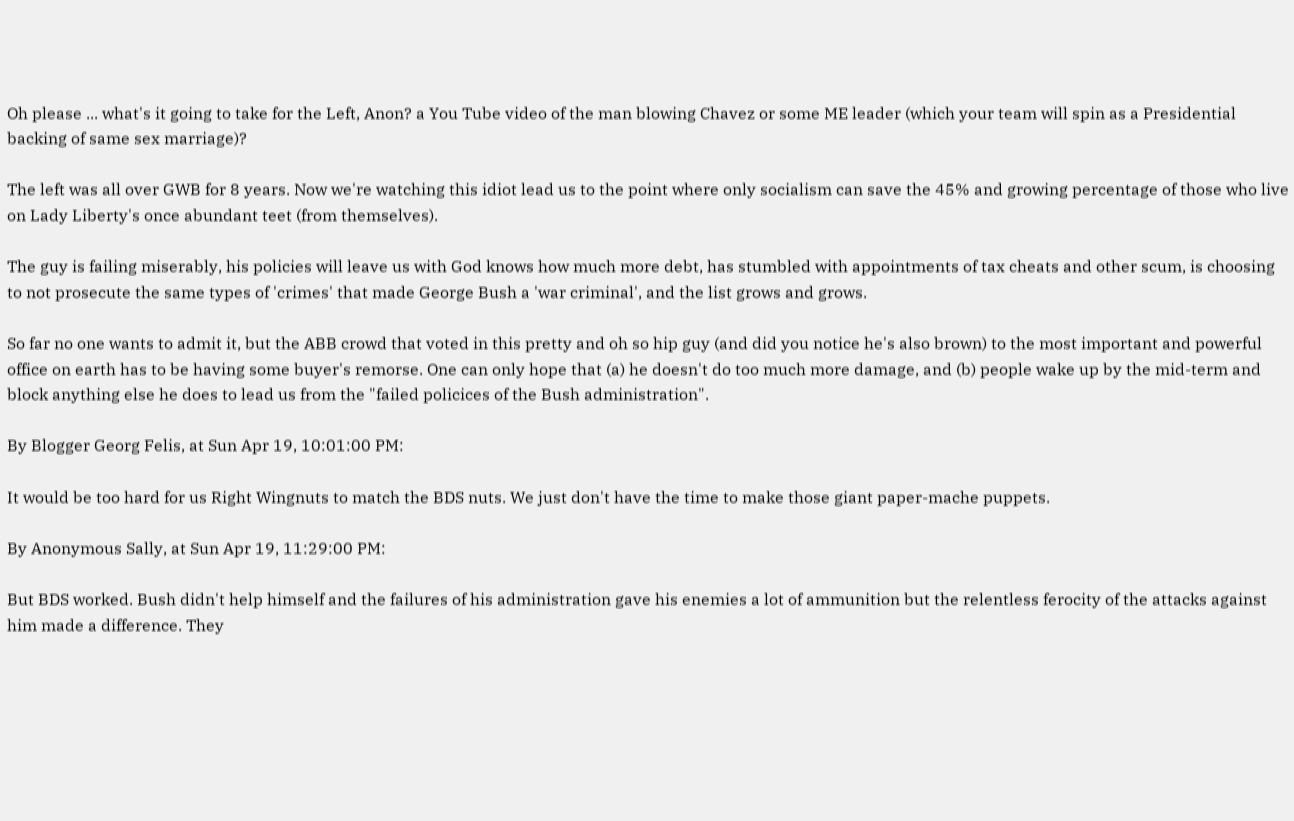Oh please ... what's it going to take for the Left, Anon? a You Tube video of the man blowing Chavez or some ME leader (which your team will spin as a Presidential backing of same sex marriage)?

The left was all over GWB for 8 years. Now we're watching this idiot lead us to the point where only socialism can save the 45% and growing percentage of those who live on Lady Liberty's once abundant teet (from themselves).

The guy is failing miserably, his policies will leave us with God knows how much more debt, has stumbled with appointments of tax cheats and other scum, is choosing to not prosecute the same types of 'crimes' that made George Bush a 'war criminal', and the list grows and grows.

So far no one wants to admit it, but the ABB crowd that voted in this pretty and oh so hip guy (and did you notice he's also brown) to the most important and powerful office on earth has to be having some buyer's remorse. One can only hope that (a) he doesn't do too much more damage, and (b) people wake up by the mid-term and block anything else he does to lead us from the "failed policices of the Bush administration".

By Blogger Georg Felis, at Sun Apr 19, 10:01:00 PM:

It would be too hard for us Right Wingnuts to match the BDS nuts. We just don't have the time to make those giant paper-mache puppets.

By Anonymous Sally, at Sun Apr 19, 11:29:00 PM:

But BDS worked. Bush didn't help himself and the failures of his administration gave his enemies a lot of ammunition but the relentless ferocity of the attacks against him made a difference. They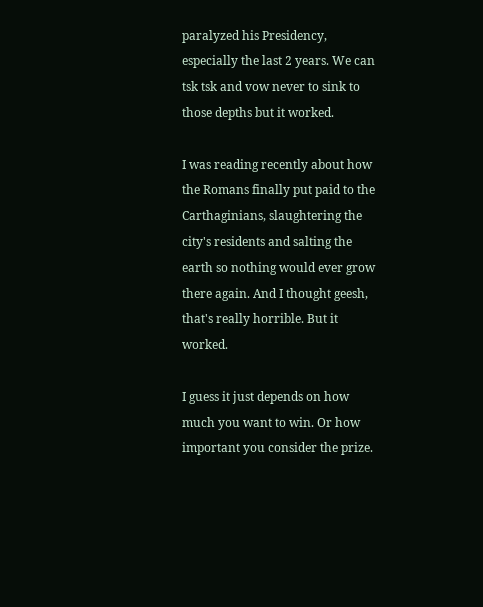paralyzed his Presidency, especially the last 2 years. We can tsk tsk and vow never to sink to those depths but it worked.

I was reading recently about how the Romans finally put paid to the Carthaginians, slaughtering the city's residents and salting the earth so nothing would ever grow there again. And I thought geesh, that's really horrible. But it worked.

I guess it just depends on how much you want to win. Or how important you consider the prize.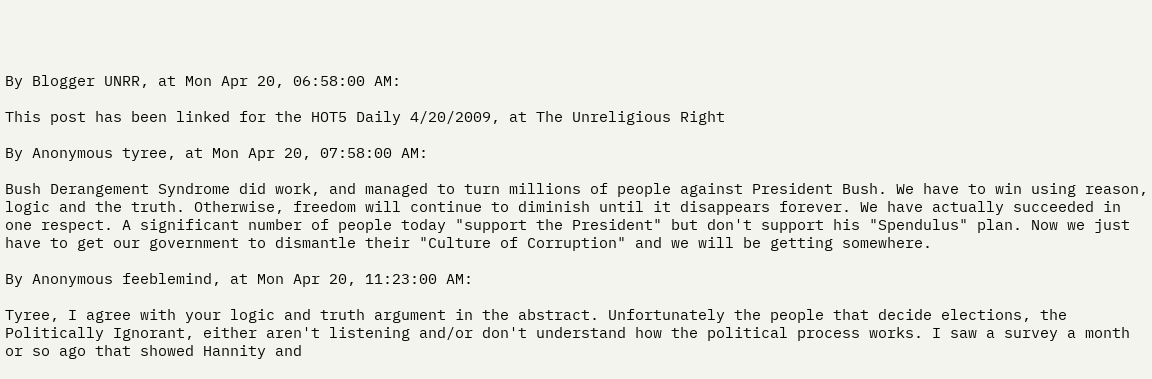By Blogger UNRR, at Mon Apr 20, 06:58:00 AM:

This post has been linked for the HOT5 Daily 4/20/2009, at The Unreligious Right

By Anonymous tyree, at Mon Apr 20, 07:58:00 AM:

Bush Derangement Syndrome did work, and managed to turn millions of people against President Bush. We have to win using reason, logic and the truth. Otherwise, freedom will continue to diminish until it disappears forever. We have actually succeeded in one respect. A significant number of people today "support the President" but don't support his "Spendulus" plan. Now we just have to get our government to dismantle their "Culture of Corruption" and we will be getting somewhere.

By Anonymous feeblemind, at Mon Apr 20, 11:23:00 AM:

Tyree, I agree with your logic and truth argument in the abstract. Unfortunately the people that decide elections, the Politically Ignorant, either aren't listening and/or don't understand how the political process works. I saw a survey a month or so ago that showed Hannity and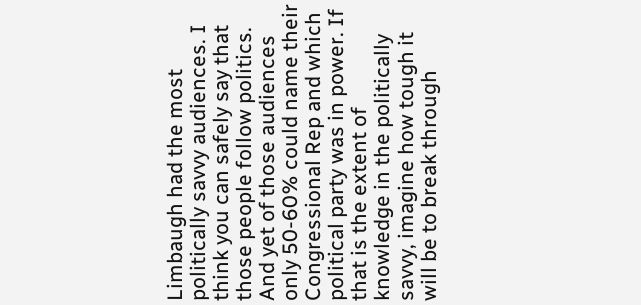Limbaugh had the most politically savvy audiences. I think you can safely say that those people follow politics. And yet of those audiences only 50-60% could name their Congressional Rep and which political party was in power. If that is the extent of knowledge in the politically savvy, imagine how tough it will be to break through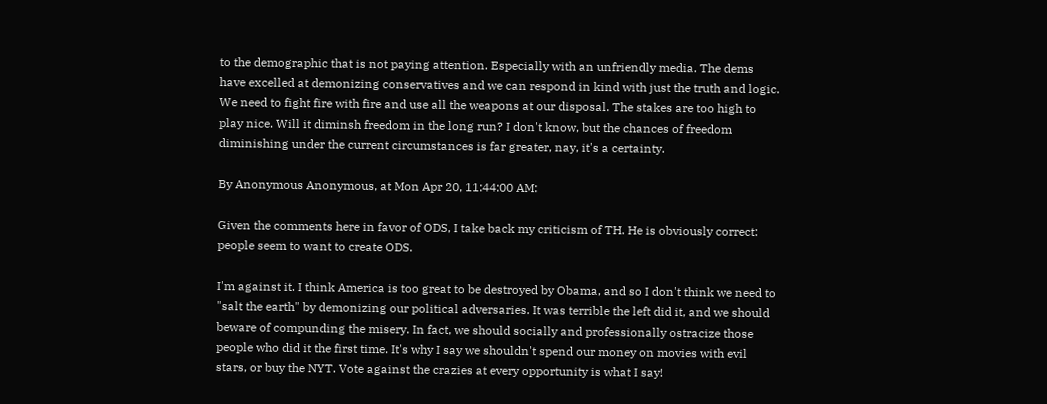to the demographic that is not paying attention. Especially with an unfriendly media. The dems have excelled at demonizing conservatives and we can respond in kind with just the truth and logic. We need to fight fire with fire and use all the weapons at our disposal. The stakes are too high to play nice. Will it diminsh freedom in the long run? I don't know, but the chances of freedom diminishing under the current circumstances is far greater, nay, it's a certainty.

By Anonymous Anonymous, at Mon Apr 20, 11:44:00 AM:

Given the comments here in favor of ODS, I take back my criticism of TH. He is obviously correct: people seem to want to create ODS.

I'm against it. I think America is too great to be destroyed by Obama, and so I don't think we need to "salt the earth" by demonizing our political adversaries. It was terrible the left did it, and we should beware of compunding the misery. In fact, we should socially and professionally ostracize those people who did it the first time. It's why I say we shouldn't spend our money on movies with evil stars, or buy the NYT. Vote against the crazies at every opportunity is what I say!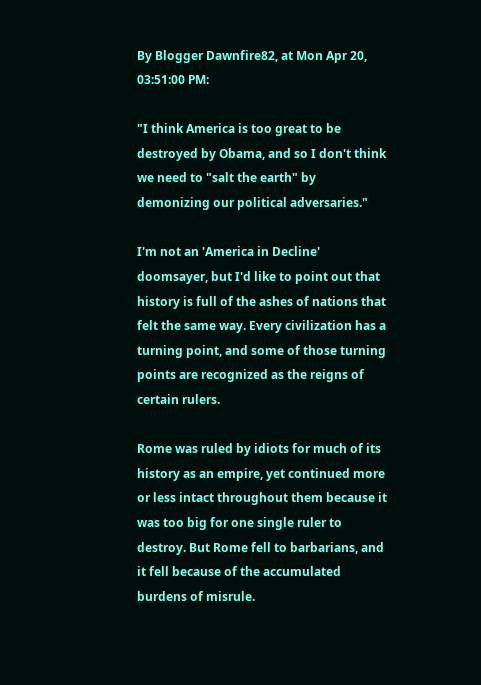By Blogger Dawnfire82, at Mon Apr 20, 03:51:00 PM:

"I think America is too great to be destroyed by Obama, and so I don't think we need to "salt the earth" by demonizing our political adversaries."

I'm not an 'America in Decline' doomsayer, but I'd like to point out that history is full of the ashes of nations that felt the same way. Every civilization has a turning point, and some of those turning points are recognized as the reigns of certain rulers.

Rome was ruled by idiots for much of its history as an empire, yet continued more or less intact throughout them because it was too big for one single ruler to destroy. But Rome fell to barbarians, and it fell because of the accumulated burdens of misrule.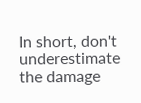In short, don't underestimate the damage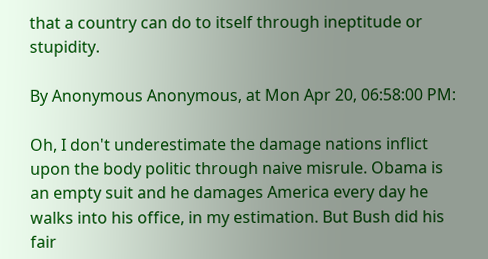that a country can do to itself through ineptitude or stupidity.

By Anonymous Anonymous, at Mon Apr 20, 06:58:00 PM:

Oh, I don't underestimate the damage nations inflict upon the body politic through naive misrule. Obama is an empty suit and he damages America every day he walks into his office, in my estimation. But Bush did his fair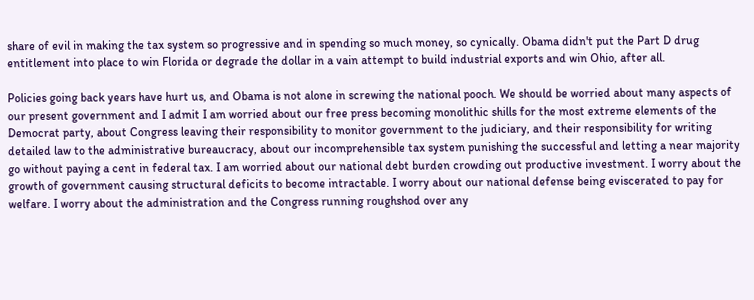share of evil in making the tax system so progressive and in spending so much money, so cynically. Obama didn't put the Part D drug entitlement into place to win Florida or degrade the dollar in a vain attempt to build industrial exports and win Ohio, after all.

Policies going back years have hurt us, and Obama is not alone in screwing the national pooch. We should be worried about many aspects of our present government and I admit I am worried about our free press becoming monolithic shills for the most extreme elements of the Democrat party, about Congress leaving their responsibility to monitor government to the judiciary, and their responsibility for writing detailed law to the administrative bureaucracy, about our incomprehensible tax system punishing the successful and letting a near majority go without paying a cent in federal tax. I am worried about our national debt burden crowding out productive investment. I worry about the growth of government causing structural deficits to become intractable. I worry about our national defense being eviscerated to pay for welfare. I worry about the administration and the Congress running roughshod over any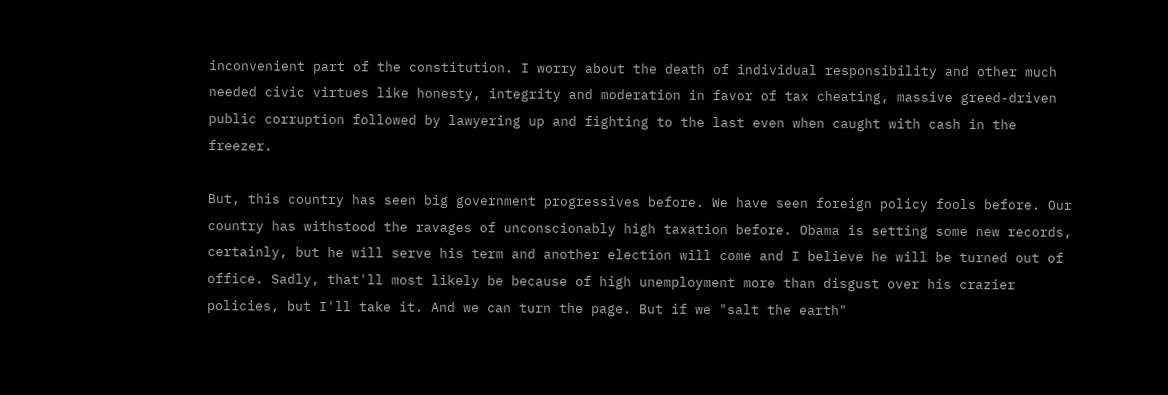inconvenient part of the constitution. I worry about the death of individual responsibility and other much needed civic virtues like honesty, integrity and moderation in favor of tax cheating, massive greed-driven public corruption followed by lawyering up and fighting to the last even when caught with cash in the freezer.

But, this country has seen big government progressives before. We have seen foreign policy fools before. Our country has withstood the ravages of unconscionably high taxation before. Obama is setting some new records, certainly, but he will serve his term and another election will come and I believe he will be turned out of office. Sadly, that'll most likely be because of high unemployment more than disgust over his crazier policies, but I'll take it. And we can turn the page. But if we "salt the earth"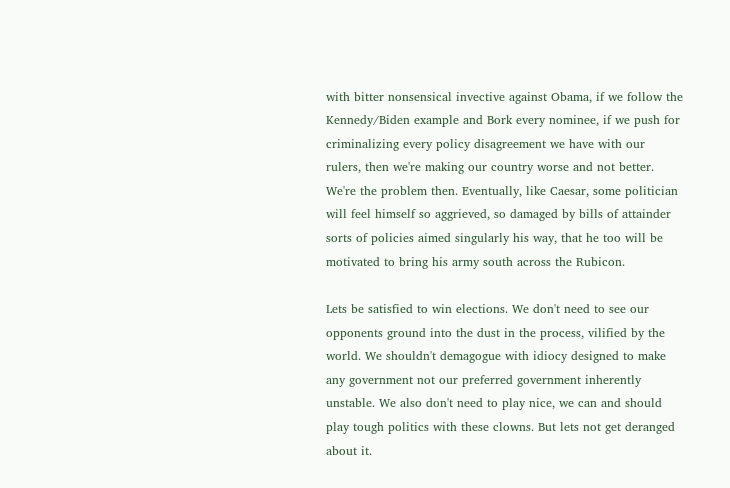with bitter nonsensical invective against Obama, if we follow the Kennedy/Biden example and Bork every nominee, if we push for criminalizing every policy disagreement we have with our rulers, then we're making our country worse and not better. We're the problem then. Eventually, like Caesar, some politician will feel himself so aggrieved, so damaged by bills of attainder sorts of policies aimed singularly his way, that he too will be motivated to bring his army south across the Rubicon.

Lets be satisfied to win elections. We don't need to see our opponents ground into the dust in the process, vilified by the world. We shouldn't demagogue with idiocy designed to make any government not our preferred government inherently unstable. We also don't need to play nice, we can and should play tough politics with these clowns. But lets not get deranged about it.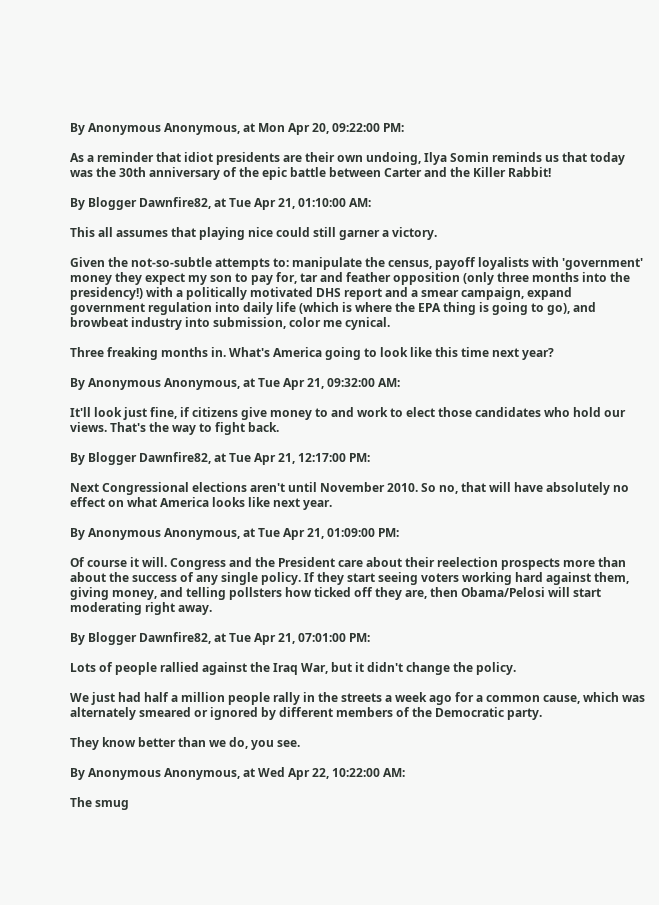By Anonymous Anonymous, at Mon Apr 20, 09:22:00 PM:

As a reminder that idiot presidents are their own undoing, Ilya Somin reminds us that today was the 30th anniversary of the epic battle between Carter and the Killer Rabbit!

By Blogger Dawnfire82, at Tue Apr 21, 01:10:00 AM:

This all assumes that playing nice could still garner a victory.

Given the not-so-subtle attempts to: manipulate the census, payoff loyalists with 'government' money they expect my son to pay for, tar and feather opposition (only three months into the presidency!) with a politically motivated DHS report and a smear campaign, expand government regulation into daily life (which is where the EPA thing is going to go), and browbeat industry into submission, color me cynical.

Three freaking months in. What's America going to look like this time next year?

By Anonymous Anonymous, at Tue Apr 21, 09:32:00 AM:

It'll look just fine, if citizens give money to and work to elect those candidates who hold our views. That's the way to fight back.

By Blogger Dawnfire82, at Tue Apr 21, 12:17:00 PM:

Next Congressional elections aren't until November 2010. So no, that will have absolutely no effect on what America looks like next year.

By Anonymous Anonymous, at Tue Apr 21, 01:09:00 PM:

Of course it will. Congress and the President care about their reelection prospects more than about the success of any single policy. If they start seeing voters working hard against them, giving money, and telling pollsters how ticked off they are, then Obama/Pelosi will start moderating right away.

By Blogger Dawnfire82, at Tue Apr 21, 07:01:00 PM:

Lots of people rallied against the Iraq War, but it didn't change the policy.

We just had half a million people rally in the streets a week ago for a common cause, which was alternately smeared or ignored by different members of the Democratic party.

They know better than we do, you see.

By Anonymous Anonymous, at Wed Apr 22, 10:22:00 AM:

The smug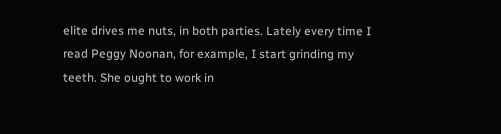elite drives me nuts, in both parties. Lately every time I read Peggy Noonan, for example, I start grinding my teeth. She ought to work in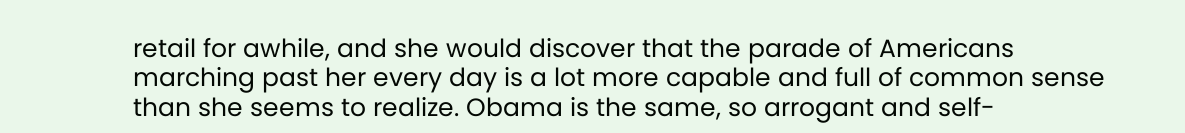retail for awhile, and she would discover that the parade of Americans marching past her every day is a lot more capable and full of common sense than she seems to realize. Obama is the same, so arrogant and self-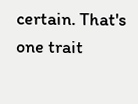certain. That's one trait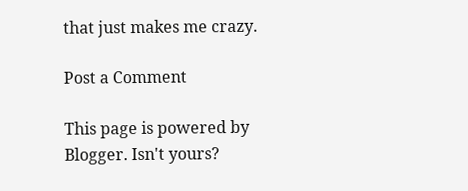that just makes me crazy.

Post a Comment

This page is powered by Blogger. Isn't yours?